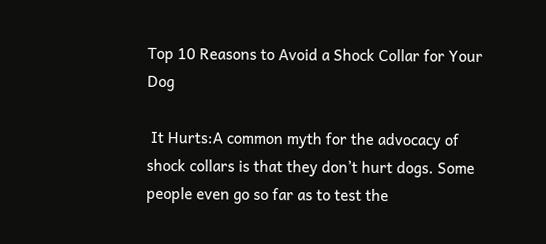Top 10 Reasons to Avoid a Shock Collar for Your Dog

 It Hurts:A common myth for the advocacy of shock collars is that they don’t hurt dogs. Some people even go so far as to test the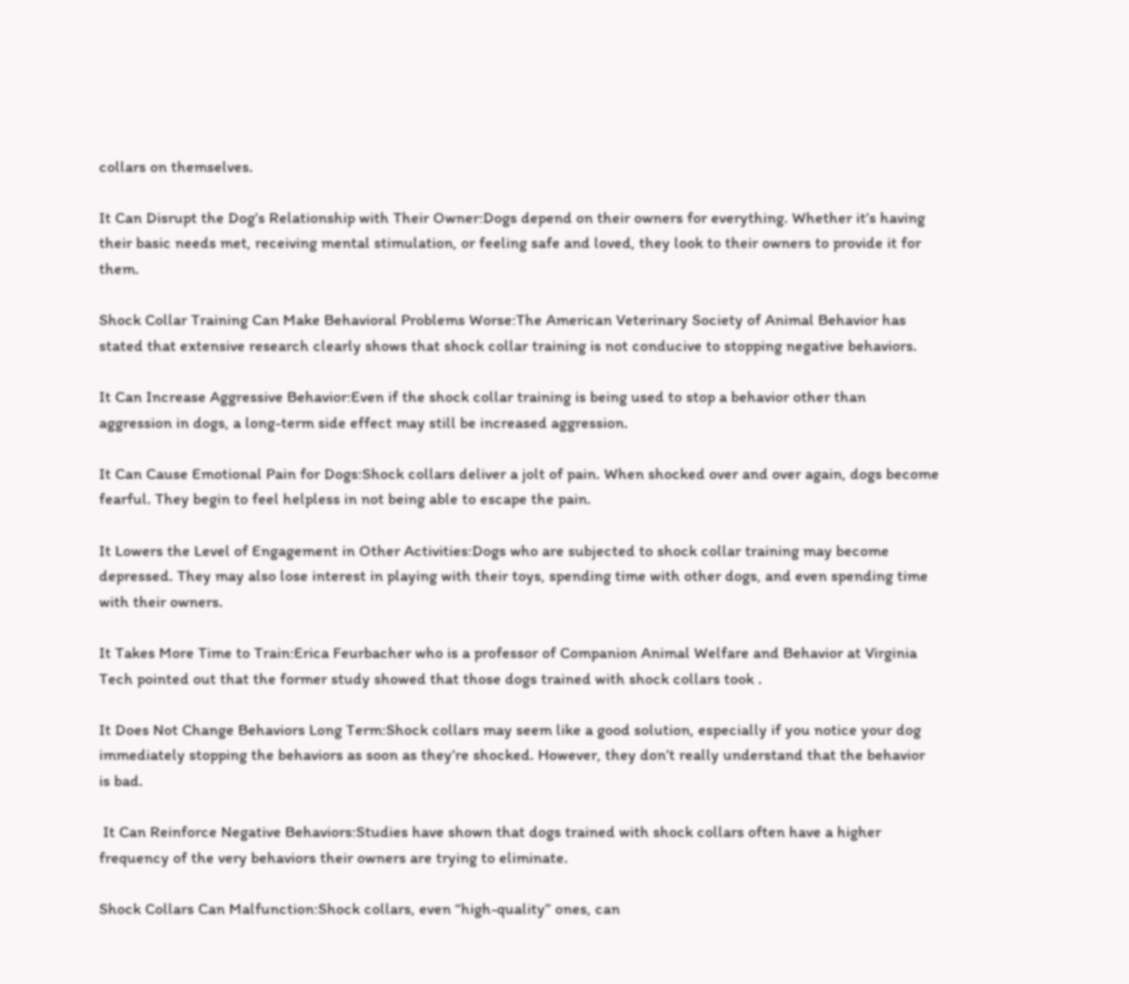collars on themselves.

It Can Disrupt the Dog’s Relationship with Their Owner:Dogs depend on their owners for everything. Whether it’s having their basic needs met, receiving mental stimulation, or feeling safe and loved, they look to their owners to provide it for them.

Shock Collar Training Can Make Behavioral Problems Worse:The American Veterinary Society of Animal Behavior has stated that extensive research clearly shows that shock collar training is not conducive to stopping negative behaviors.

It Can Increase Aggressive Behavior:Even if the shock collar training is being used to stop a behavior other than aggression in dogs, a long-term side effect may still be increased aggression.

It Can Cause Emotional Pain for Dogs:Shock collars deliver a jolt of pain. When shocked over and over again, dogs become fearful. They begin to feel helpless in not being able to escape the pain.

It Lowers the Level of Engagement in Other Activities:Dogs who are subjected to shock collar training may become depressed. They may also lose interest in playing with their toys, spending time with other dogs, and even spending time with their owners.

It Takes More Time to Train:Erica Feurbacher who is a professor of Companion Animal Welfare and Behavior at Virginia Tech pointed out that the former study showed that those dogs trained with shock collars took .

It Does Not Change Behaviors Long Term:Shock collars may seem like a good solution, especially if you notice your dog immediately stopping the behaviors as soon as they’re shocked. However, they don’t really understand that the behavior is bad.

 It Can Reinforce Negative Behaviors:Studies have shown that dogs trained with shock collars often have a higher frequency of the very behaviors their owners are trying to eliminate.

Shock Collars Can Malfunction:Shock collars, even “high-quality” ones, can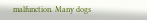malfunction. Many dogs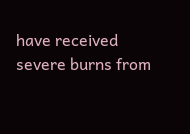have received severe burns from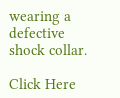wearing a defective shock collar.

Click Here